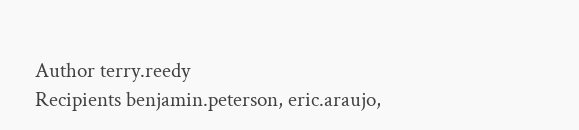Author terry.reedy
Recipients benjamin.peterson, eric.araujo,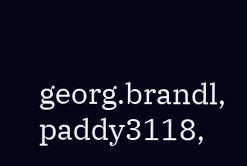georg.brandl, paddy3118,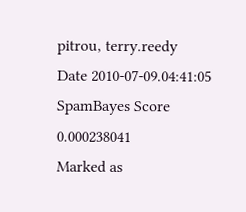pitrou, terry.reedy
Date 2010-07-09.04:41:05
SpamBayes Score 0.000238041
Marked as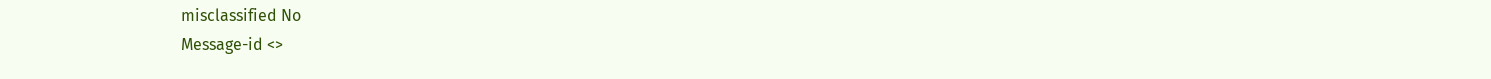misclassified No
Message-id <>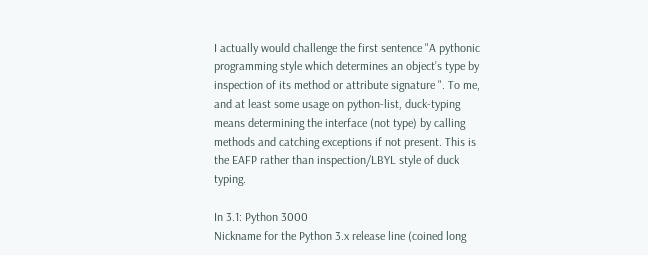I actually would challenge the first sentence "A pythonic programming style which determines an object’s type by inspection of its method or attribute signature ". To me, and at least some usage on python-list, duck-typing means determining the interface (not type) by calling methods and catching exceptions if not present. This is the EAFP rather than inspection/LBYL style of duck typing.

In 3.1: Python 3000
Nickname for the Python 3.x release line (coined long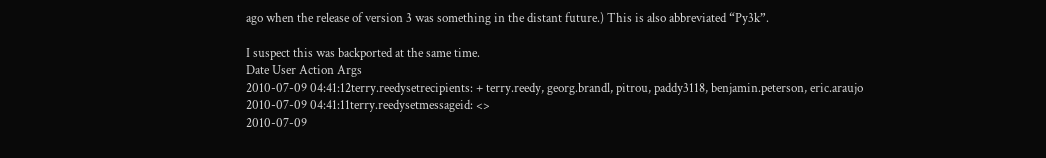ago when the release of version 3 was something in the distant future.) This is also abbreviated “Py3k”.

I suspect this was backported at the same time.
Date User Action Args
2010-07-09 04:41:12terry.reedysetrecipients: + terry.reedy, georg.brandl, pitrou, paddy3118, benjamin.peterson, eric.araujo
2010-07-09 04:41:11terry.reedysetmessageid: <>
2010-07-09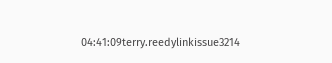04:41:09terry.reedylinkissue3214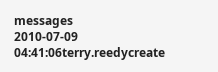messages
2010-07-09 04:41:06terry.reedycreate